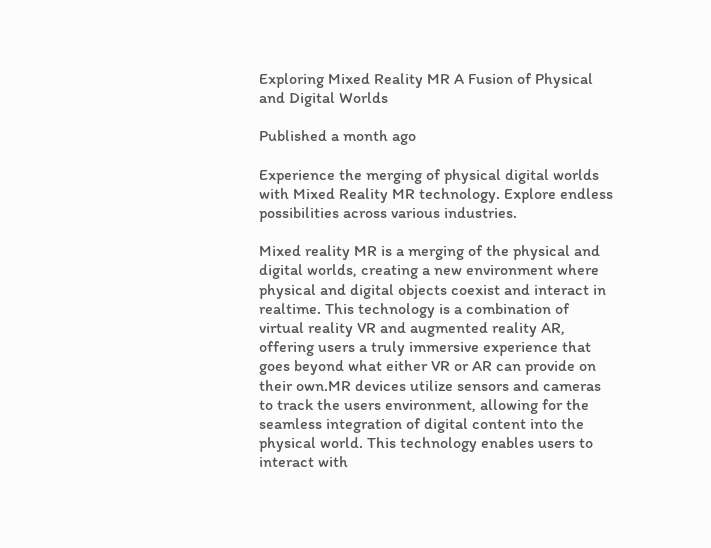Exploring Mixed Reality MR A Fusion of Physical and Digital Worlds

Published a month ago

Experience the merging of physical digital worlds with Mixed Reality MR technology. Explore endless possibilities across various industries.

Mixed reality MR is a merging of the physical and digital worlds, creating a new environment where physical and digital objects coexist and interact in realtime. This technology is a combination of virtual reality VR and augmented reality AR, offering users a truly immersive experience that goes beyond what either VR or AR can provide on their own.MR devices utilize sensors and cameras to track the users environment, allowing for the seamless integration of digital content into the physical world. This technology enables users to interact with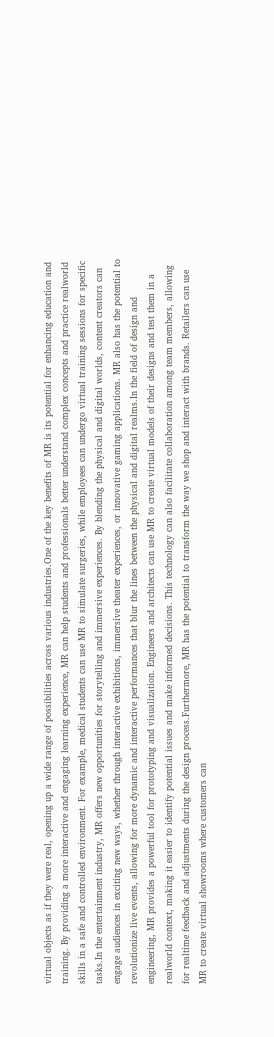virtual objects as if they were real, opening up a wide range of possibilities across various industries.One of the key benefits of MR is its potential for enhancing education and training. By providing a more interactive and engaging learning experience, MR can help students and professionals better understand complex concepts and practice realworld skills in a safe and controlled environment. For example, medical students can use MR to simulate surgeries, while employees can undergo virtual training sessions for specific tasks.In the entertainment industry, MR offers new opportunities for storytelling and immersive experiences. By blending the physical and digital worlds, content creators can engage audiences in exciting new ways, whether through interactive exhibitions, immersive theater experiences, or innovative gaming applications. MR also has the potential to revolutionize live events, allowing for more dynamic and interactive performances that blur the lines between the physical and digital realms.In the field of design and engineering, MR provides a powerful tool for prototyping and visualization. Engineers and architects can use MR to create virtual models of their designs and test them in a realworld context, making it easier to identify potential issues and make informed decisions. This technology can also facilitate collaboration among team members, allowing for realtime feedback and adjustments during the design process.Furthermore, MR has the potential to transform the way we shop and interact with brands. Retailers can use MR to create virtual showrooms where customers can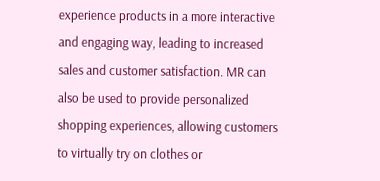experience products in a more interactive and engaging way, leading to increased sales and customer satisfaction. MR can also be used to provide personalized shopping experiences, allowing customers to virtually try on clothes or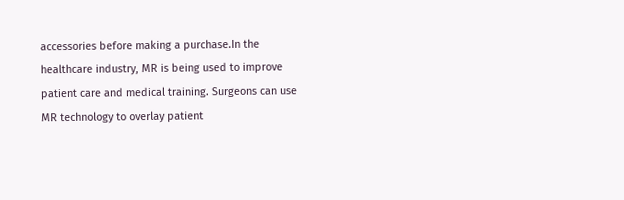accessories before making a purchase.In the healthcare industry, MR is being used to improve patient care and medical training. Surgeons can use MR technology to overlay patient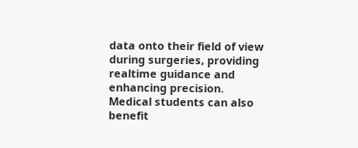data onto their field of view during surgeries, providing realtime guidance and enhancing precision. Medical students can also benefit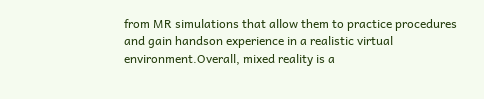from MR simulations that allow them to practice procedures and gain handson experience in a realistic virtual environment.Overall, mixed reality is a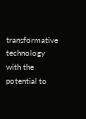transformative technology with the potential to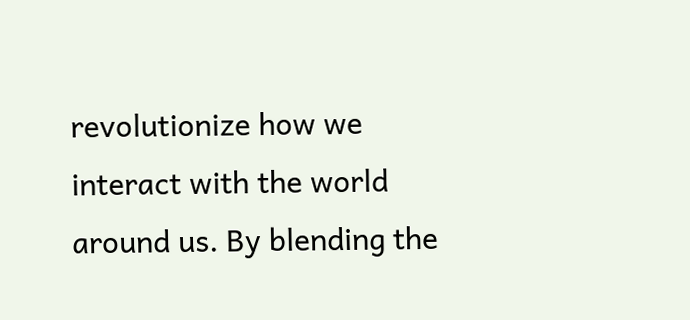revolutionize how we interact with the world around us. By blending the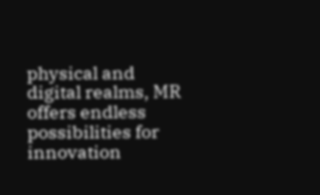physical and digital realms, MR offers endless possibilities for innovation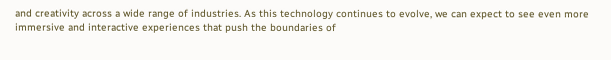and creativity across a wide range of industries. As this technology continues to evolve, we can expect to see even more immersive and interactive experiences that push the boundaries of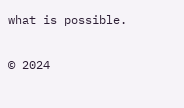what is possible.

© 2024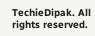TechieDipak. All rights reserved.